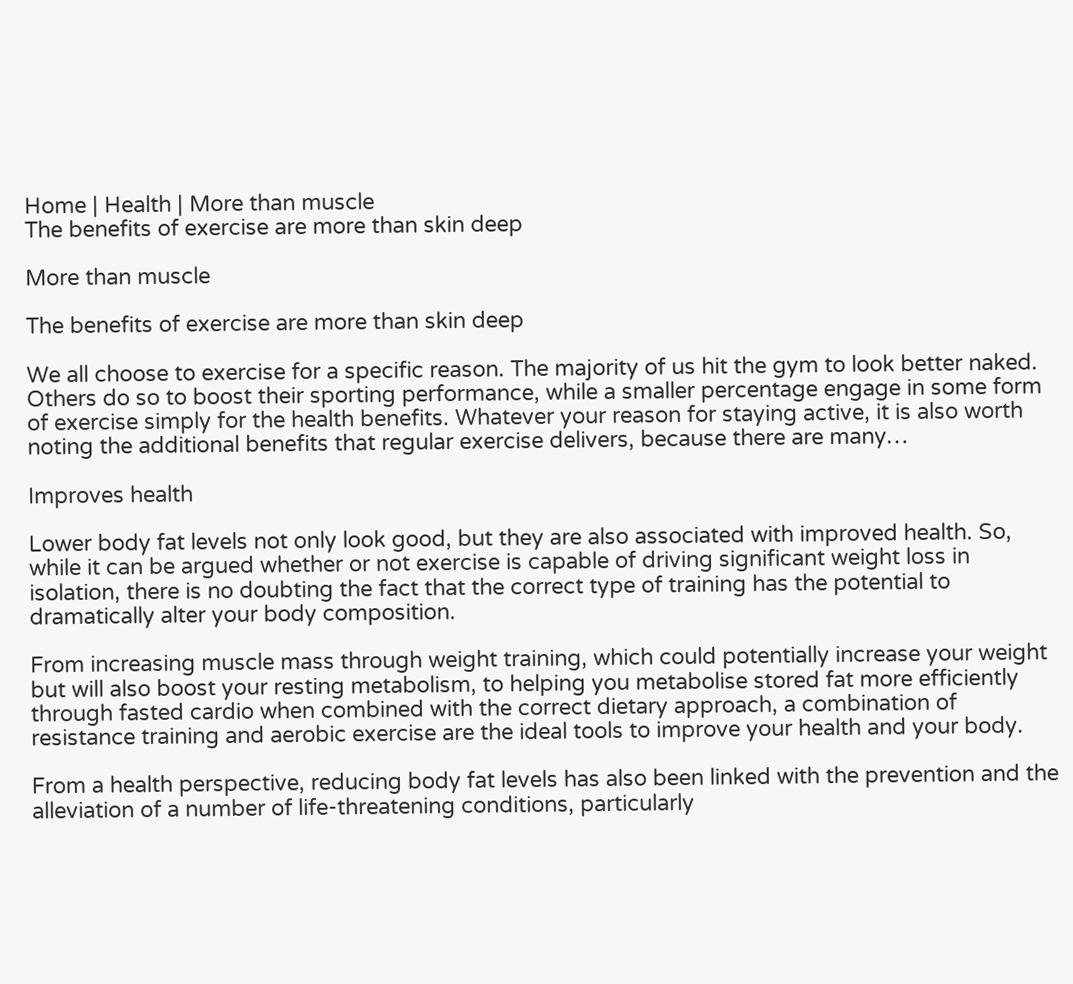Home | Health | More than muscle
The benefits of exercise are more than skin deep

More than muscle

The benefits of exercise are more than skin deep

We all choose to exercise for a specific reason. The majority of us hit the gym to look better naked. Others do so to boost their sporting performance, while a smaller percentage engage in some form of exercise simply for the health benefits. Whatever your reason for staying active, it is also worth noting the additional benefits that regular exercise delivers, because there are many…

Improves health

Lower body fat levels not only look good, but they are also associated with improved health. So, while it can be argued whether or not exercise is capable of driving significant weight loss in isolation, there is no doubting the fact that the correct type of training has the potential to dramatically alter your body composition.

From increasing muscle mass through weight training, which could potentially increase your weight but will also boost your resting metabolism, to helping you metabolise stored fat more efficiently through fasted cardio when combined with the correct dietary approach, a combination of resistance training and aerobic exercise are the ideal tools to improve your health and your body.

From a health perspective, reducing body fat levels has also been linked with the prevention and the alleviation of a number of life-threatening conditions, particularly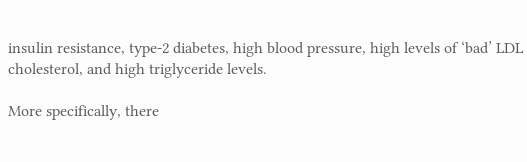insulin resistance, type-2 diabetes, high blood pressure, high levels of ‘bad’ LDL cholesterol, and high triglyceride levels.

More specifically, there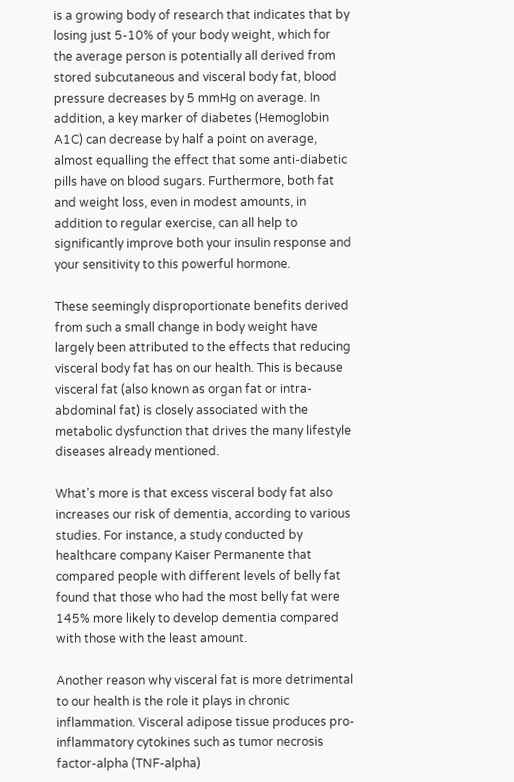is a growing body of research that indicates that by losing just 5-10% of your body weight, which for the average person is potentially all derived from stored subcutaneous and visceral body fat, blood pressure decreases by 5 mmHg on average. In addition, a key marker of diabetes (Hemoglobin A1C) can decrease by half a point on average, almost equalling the effect that some anti-diabetic pills have on blood sugars. Furthermore, both fat and weight loss, even in modest amounts, in addition to regular exercise, can all help to significantly improve both your insulin response and your sensitivity to this powerful hormone.

These seemingly disproportionate benefits derived from such a small change in body weight have largely been attributed to the effects that reducing visceral body fat has on our health. This is because visceral fat (also known as organ fat or intra-abdominal fat) is closely associated with the metabolic dysfunction that drives the many lifestyle diseases already mentioned.

What’s more is that excess visceral body fat also increases our risk of dementia, according to various studies. For instance, a study conducted by healthcare company Kaiser Permanente that compared people with different levels of belly fat found that those who had the most belly fat were 145% more likely to develop dementia compared with those with the least amount.

Another reason why visceral fat is more detrimental to our health is the role it plays in chronic inflammation. Visceral adipose tissue produces pro-inflammatory cytokines such as tumor necrosis factor-alpha (TNF-alpha)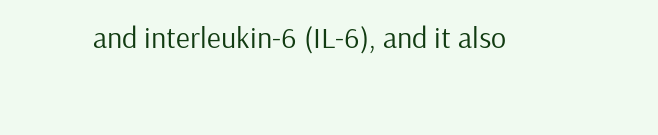and interleukin-6 (IL-6), and it also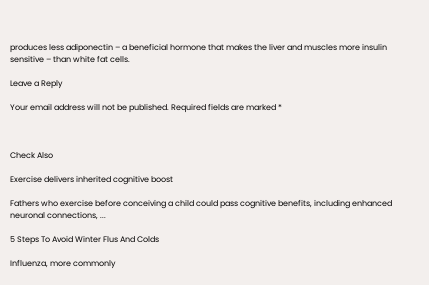produces less adiponectin – a beneficial hormone that makes the liver and muscles more insulin sensitive – than white fat cells.

Leave a Reply

Your email address will not be published. Required fields are marked *



Check Also

Exercise delivers inherited cognitive boost

Fathers who exercise before conceiving a child could pass cognitive benefits, including enhanced neuronal connections, ...

5 Steps To Avoid Winter Flus And Colds

Influenza, more commonly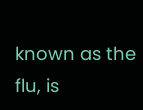known as the flu, is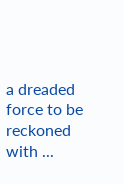a dreaded force to be reckoned with ...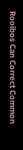Rooibos Can Correct Common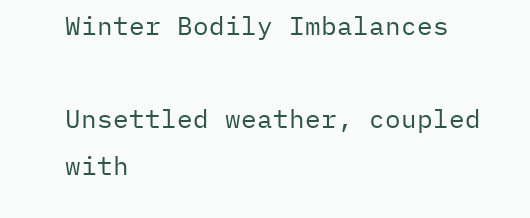Winter Bodily Imbalances

Unsettled weather, coupled with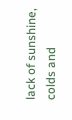lack of sunshine, colds and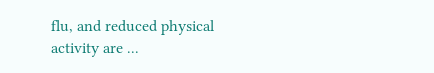flu, and reduced physical activity are ...